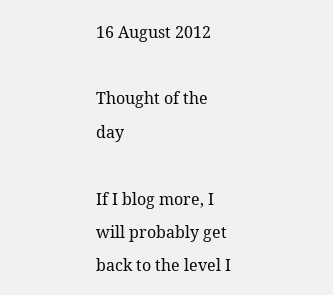16 August 2012

Thought of the day

If I blog more, I will probably get back to the level I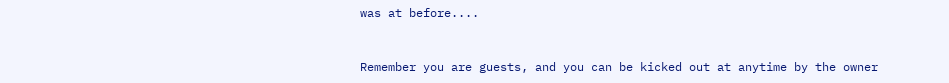was at before....


Remember you are guests, and you can be kicked out at anytime by the owner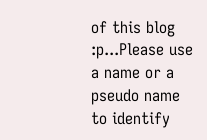of this blog :p...Please use a name or a pseudo name to identify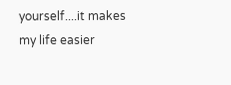yourself....it makes my life easier